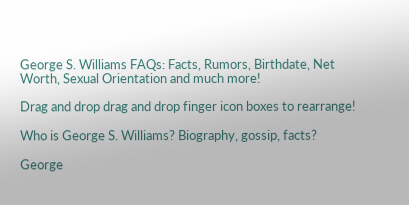George S. Williams FAQs: Facts, Rumors, Birthdate, Net Worth, Sexual Orientation and much more!

Drag and drop drag and drop finger icon boxes to rearrange!

Who is George S. Williams? Biography, gossip, facts?

George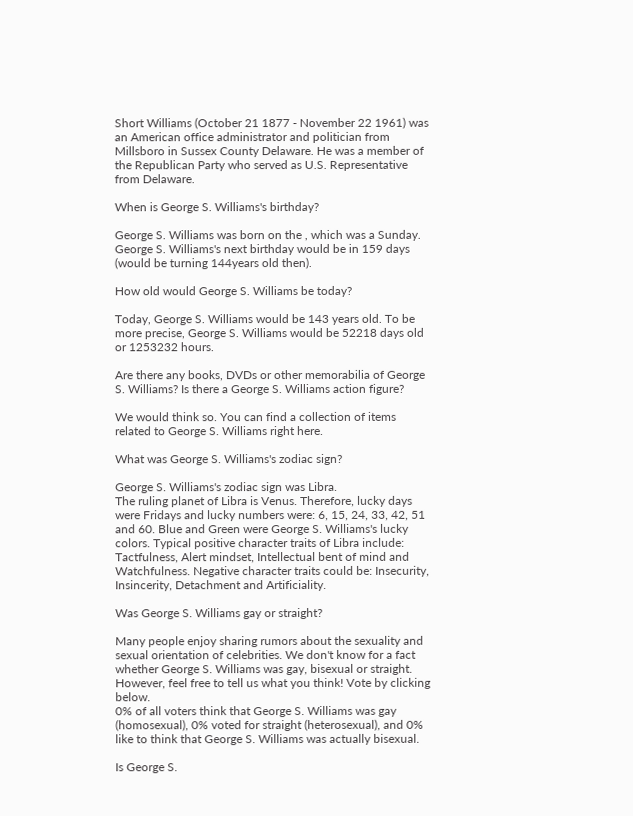Short Williams (October 21 1877 - November 22 1961) was an American office administrator and politician from Millsboro in Sussex County Delaware. He was a member of the Republican Party who served as U.S. Representative from Delaware.

When is George S. Williams's birthday?

George S. Williams was born on the , which was a Sunday. George S. Williams's next birthday would be in 159 days (would be turning 144years old then).

How old would George S. Williams be today?

Today, George S. Williams would be 143 years old. To be more precise, George S. Williams would be 52218 days old or 1253232 hours.

Are there any books, DVDs or other memorabilia of George S. Williams? Is there a George S. Williams action figure?

We would think so. You can find a collection of items related to George S. Williams right here.

What was George S. Williams's zodiac sign?

George S. Williams's zodiac sign was Libra.
The ruling planet of Libra is Venus. Therefore, lucky days were Fridays and lucky numbers were: 6, 15, 24, 33, 42, 51 and 60. Blue and Green were George S. Williams's lucky colors. Typical positive character traits of Libra include: Tactfulness, Alert mindset, Intellectual bent of mind and Watchfulness. Negative character traits could be: Insecurity, Insincerity, Detachment and Artificiality.

Was George S. Williams gay or straight?

Many people enjoy sharing rumors about the sexuality and sexual orientation of celebrities. We don't know for a fact whether George S. Williams was gay, bisexual or straight. However, feel free to tell us what you think! Vote by clicking below.
0% of all voters think that George S. Williams was gay (homosexual), 0% voted for straight (heterosexual), and 0% like to think that George S. Williams was actually bisexual.

Is George S.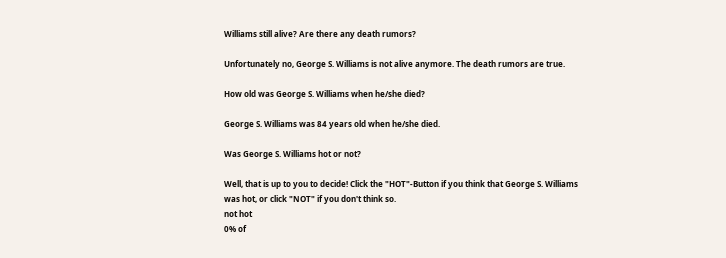Williams still alive? Are there any death rumors?

Unfortunately no, George S. Williams is not alive anymore. The death rumors are true.

How old was George S. Williams when he/she died?

George S. Williams was 84 years old when he/she died.

Was George S. Williams hot or not?

Well, that is up to you to decide! Click the "HOT"-Button if you think that George S. Williams was hot, or click "NOT" if you don't think so.
not hot
0% of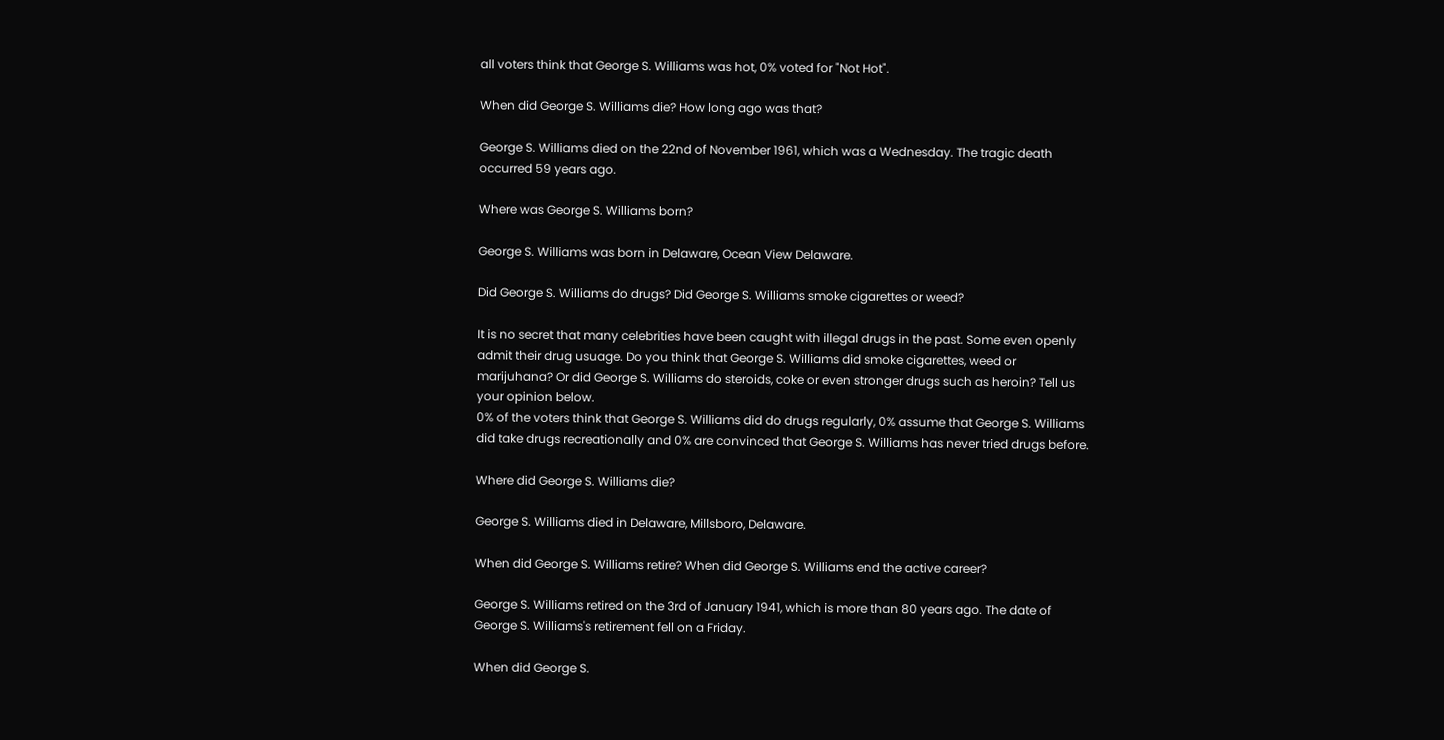all voters think that George S. Williams was hot, 0% voted for "Not Hot".

When did George S. Williams die? How long ago was that?

George S. Williams died on the 22nd of November 1961, which was a Wednesday. The tragic death occurred 59 years ago.

Where was George S. Williams born?

George S. Williams was born in Delaware, Ocean View Delaware.

Did George S. Williams do drugs? Did George S. Williams smoke cigarettes or weed?

It is no secret that many celebrities have been caught with illegal drugs in the past. Some even openly admit their drug usuage. Do you think that George S. Williams did smoke cigarettes, weed or marijuhana? Or did George S. Williams do steroids, coke or even stronger drugs such as heroin? Tell us your opinion below.
0% of the voters think that George S. Williams did do drugs regularly, 0% assume that George S. Williams did take drugs recreationally and 0% are convinced that George S. Williams has never tried drugs before.

Where did George S. Williams die?

George S. Williams died in Delaware, Millsboro, Delaware.

When did George S. Williams retire? When did George S. Williams end the active career?

George S. Williams retired on the 3rd of January 1941, which is more than 80 years ago. The date of George S. Williams's retirement fell on a Friday.

When did George S.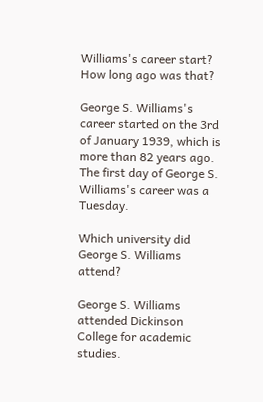Williams's career start? How long ago was that?

George S. Williams's career started on the 3rd of January 1939, which is more than 82 years ago. The first day of George S. Williams's career was a Tuesday.

Which university did George S. Williams attend?

George S. Williams attended Dickinson College for academic studies.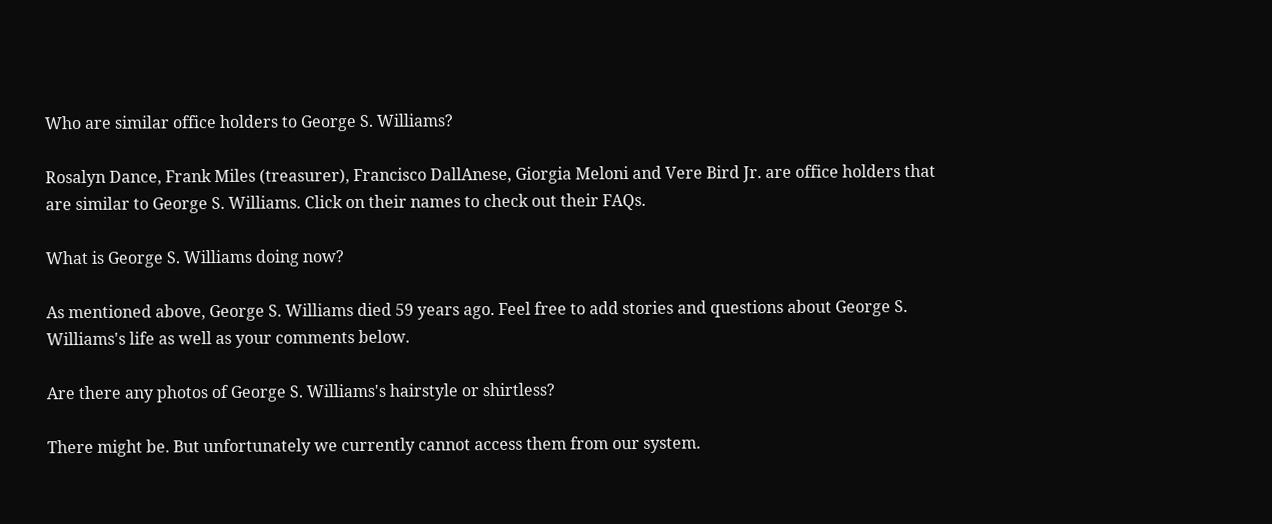Who are similar office holders to George S. Williams?

Rosalyn Dance, Frank Miles (treasurer), Francisco DallAnese, Giorgia Meloni and Vere Bird Jr. are office holders that are similar to George S. Williams. Click on their names to check out their FAQs.

What is George S. Williams doing now?

As mentioned above, George S. Williams died 59 years ago. Feel free to add stories and questions about George S. Williams's life as well as your comments below.

Are there any photos of George S. Williams's hairstyle or shirtless?

There might be. But unfortunately we currently cannot access them from our system.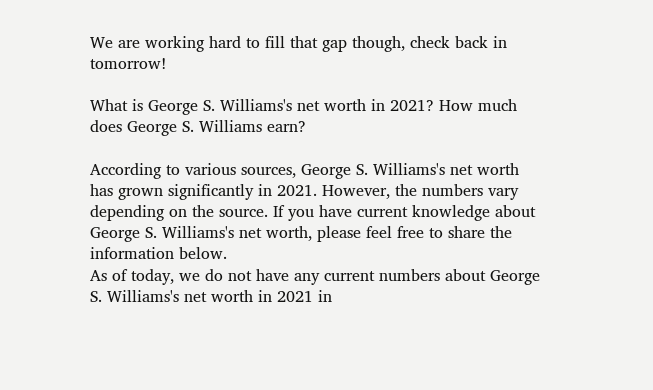We are working hard to fill that gap though, check back in tomorrow!

What is George S. Williams's net worth in 2021? How much does George S. Williams earn?

According to various sources, George S. Williams's net worth has grown significantly in 2021. However, the numbers vary depending on the source. If you have current knowledge about George S. Williams's net worth, please feel free to share the information below.
As of today, we do not have any current numbers about George S. Williams's net worth in 2021 in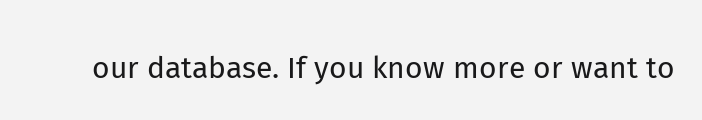our database. If you know more or want to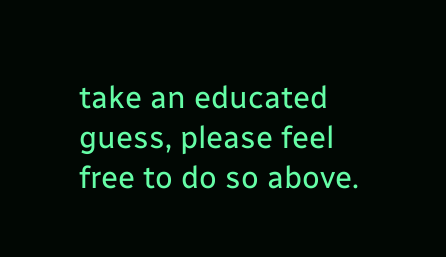take an educated guess, please feel free to do so above.